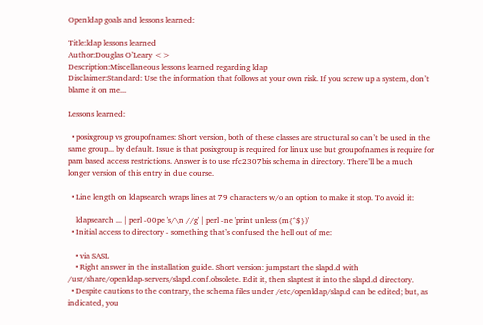Openldap goals and lessons learned:

Title:ldap lessons learned
Author:Douglas O’Leary <>
Description:Miscellaneous lessons learned regarding ldap
Disclaimer:Standard: Use the information that follows at your own risk. If you screw up a system, don’t blame it on me...

Lessons learned:

  • posixgroup vs groupofnames: Short version, both of these classes are structural so can’t be used in the same group... by default. Issue is that posixgroup is required for linux use but groupofnames is require for pam based access restrictions. Answer is to use rfc2307bis schema in directory. There’ll be a much longer version of this entry in due course.

  • Line length on ldapsearch wraps lines at 79 characters w/o an option to make it stop. To avoid it:

    ldapsearch ... | perl -00pe 's/\n //g' | perl -ne 'print unless (m{^$})'
  • Initial access to directory - something that’s confused the hell out of me:

    • via SASL
    • Right answer in the installation guide. Short version: jumpstart the slapd.d with /usr/share/openldap-servers/slapd.conf.obsolete. Edit it, then slaptest it into the slapd.d directory.
  • Despite cautions to the contrary, the schema files under /etc/openldap/slap.d can be edited; but, as indicated, you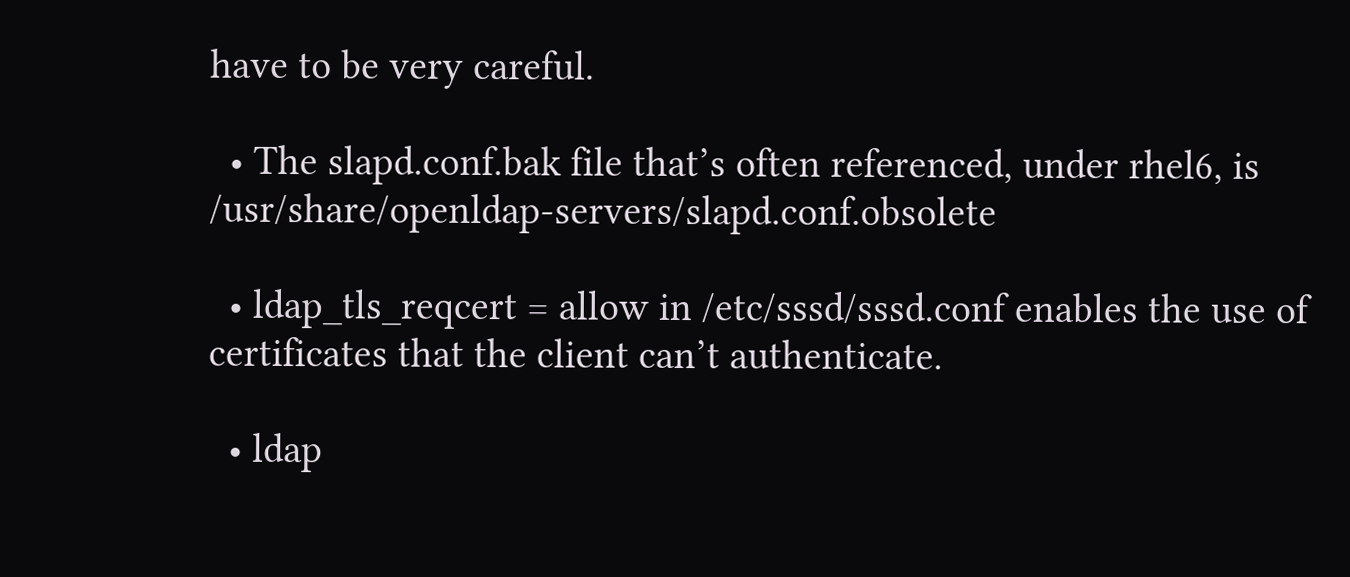have to be very careful.

  • The slapd.conf.bak file that’s often referenced, under rhel6, is /usr/share/openldap-servers/slapd.conf.obsolete

  • ldap_tls_reqcert = allow in /etc/sssd/sssd.conf enables the use of certificates that the client can’t authenticate.

  • ldap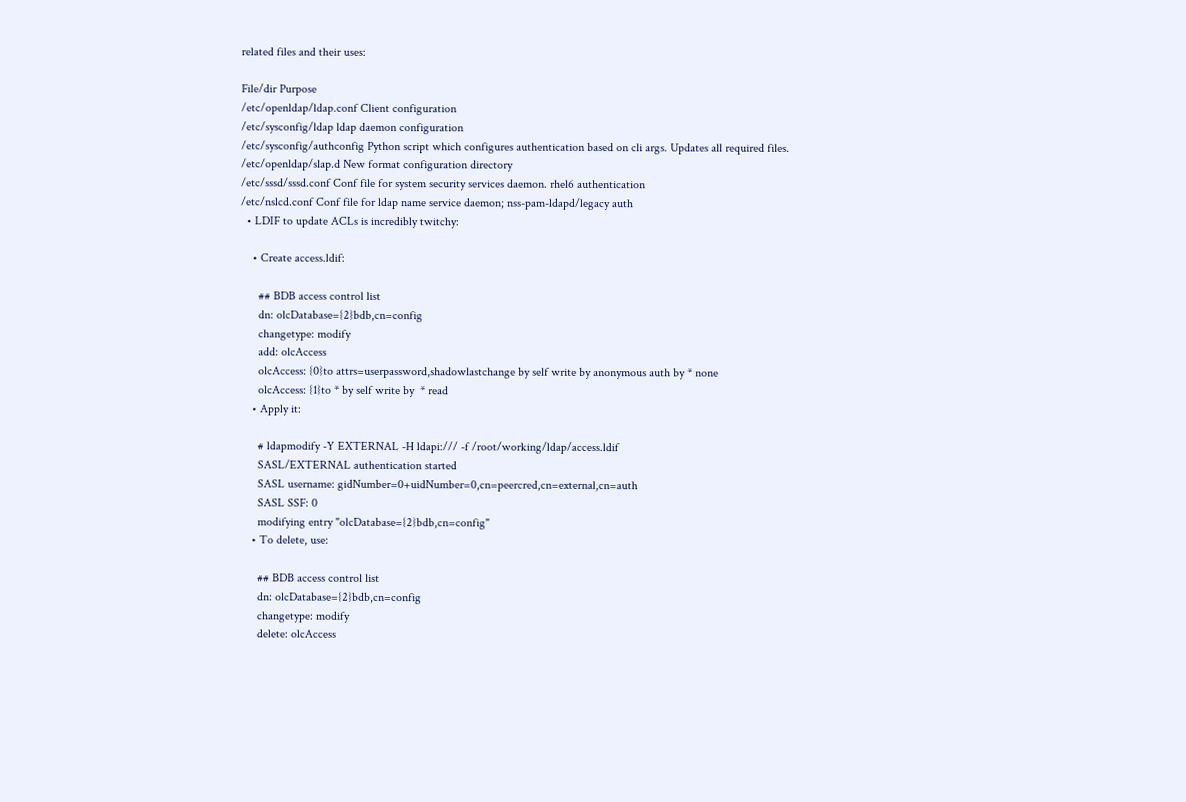related files and their uses:

File/dir Purpose
/etc/openldap/ldap.conf Client configuration
/etc/sysconfig/ldap ldap daemon configuration
/etc/sysconfig/authconfig Python script which configures authentication based on cli args. Updates all required files.
/etc/openldap/slap.d New format configuration directory
/etc/sssd/sssd.conf Conf file for system security services daemon. rhel6 authentication
/etc/nslcd.conf Conf file for ldap name service daemon; nss-pam-ldapd/legacy auth
  • LDIF to update ACLs is incredibly twitchy:

    • Create access.ldif:

      ## BDB access control list
      dn: olcDatabase={2}bdb,cn=config
      changetype: modify
      add: olcAccess
      olcAccess: {0}to attrs=userpassword,shadowlastchange by self write by anonymous auth by * none
      olcAccess: {1}to * by self write by  * read
    • Apply it:

      # ldapmodify -Y EXTERNAL -H ldapi:/// -f /root/working/ldap/access.ldif
      SASL/EXTERNAL authentication started
      SASL username: gidNumber=0+uidNumber=0,cn=peercred,cn=external,cn=auth
      SASL SSF: 0
      modifying entry "olcDatabase={2}bdb,cn=config"
    • To delete, use:

      ## BDB access control list
      dn: olcDatabase={2}bdb,cn=config
      changetype: modify
      delete: olcAccess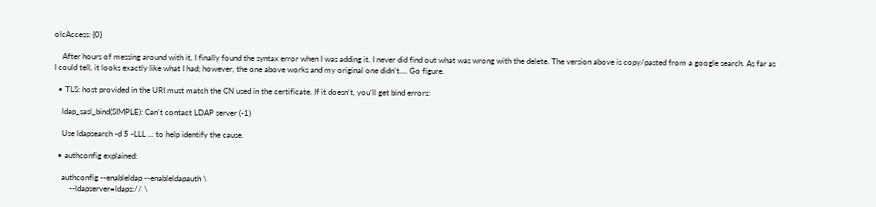olcAccess: {0}

    After hours of messing around with it, I finally found the syntax error when I was adding it. I never did find out what was wrong with the delete. The version above is copy/pasted from a google search. As far as I could tell, it looks exactly like what I had; however, the one above works and my original one didn’t.... Go figure.

  • TLS: host provided in the URI must match the CN used in the certificate. If it doesn’t, you’ll get bind errors:

    ldap_sasl_bind(SIMPLE): Can't contact LDAP server (-1)

    Use ldapsearch -d 5 -LLL ... to help identify the cause.

  • authconfig explained:

    authconfig --enableldap --enableldapauth \
        --ldapserver=ldaps:// \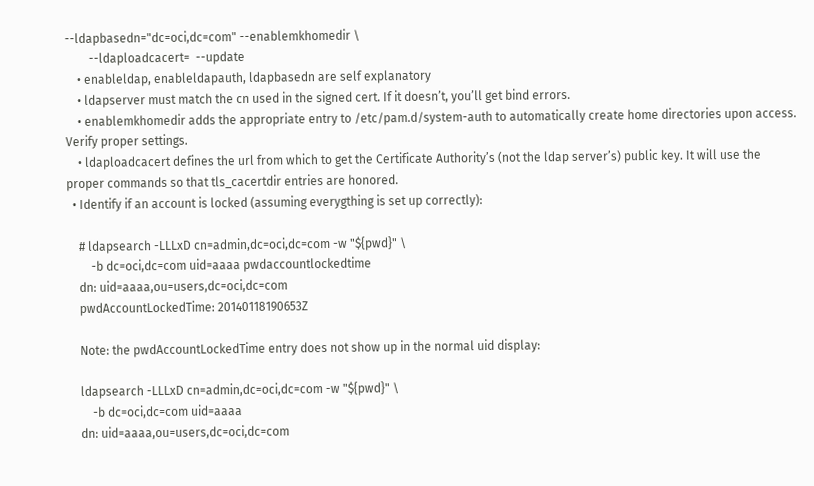--ldapbasedn="dc=oci,dc=com" --enablemkhomedir \
        --ldaploadcacert=  --update
    • enableldap, enableldapauth, ldapbasedn are self explanatory
    • ldapserver must match the cn used in the signed cert. If it doesn’t, you’ll get bind errors.
    • enablemkhomedir adds the appropriate entry to /etc/pam.d/system-auth to automatically create home directories upon access. Verify proper settings.
    • ldaploadcacert defines the url from which to get the Certificate Authority’s (not the ldap server’s) public key. It will use the proper commands so that tls_cacertdir entries are honored.
  • Identify if an account is locked (assuming everygthing is set up correctly):

    # ldapsearch -LLLxD cn=admin,dc=oci,dc=com -w "${pwd}" \
        -b dc=oci,dc=com uid=aaaa pwdaccountlockedtime
    dn: uid=aaaa,ou=users,dc=oci,dc=com
    pwdAccountLockedTime: 20140118190653Z

    Note: the pwdAccountLockedTime entry does not show up in the normal uid display:

    ldapsearch -LLLxD cn=admin,dc=oci,dc=com -w "${pwd}" \
        -b dc=oci,dc=com uid=aaaa
    dn: uid=aaaa,ou=users,dc=oci,dc=com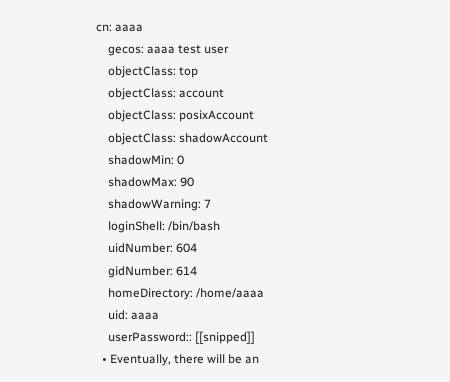cn: aaaa
    gecos: aaaa test user
    objectClass: top
    objectClass: account
    objectClass: posixAccount
    objectClass: shadowAccount
    shadowMin: 0
    shadowMax: 90
    shadowWarning: 7
    loginShell: /bin/bash
    uidNumber: 604
    gidNumber: 614
    homeDirectory: /home/aaaa
    uid: aaaa
    userPassword:: [[snipped]]
  • Eventually, there will be an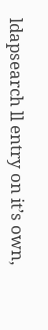ldapsearch ll entry on it’s own,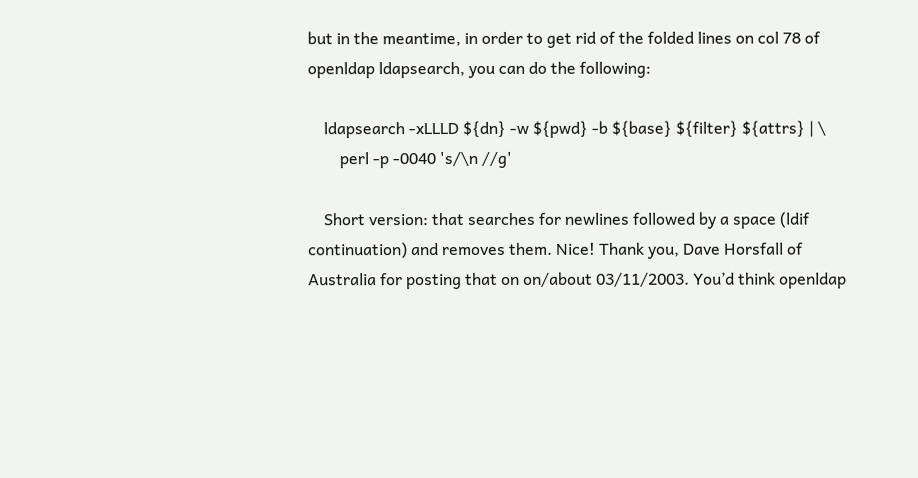but in the meantime, in order to get rid of the folded lines on col 78 of openldap ldapsearch, you can do the following:

    ldapsearch -xLLLD ${dn} -w ${pwd} -b ${base} ${filter} ${attrs} | \
        perl -p -0040 's/\n //g'

    Short version: that searches for newlines followed by a space (ldif continuation) and removes them. Nice! Thank you, Dave Horsfall of Australia for posting that on on/about 03/11/2003. You’d think openldap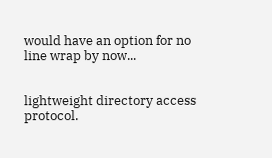would have an option for no line wrap by now...


lightweight directory access protocol.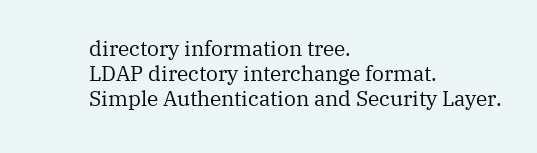directory information tree.
LDAP directory interchange format.
Simple Authentication and Security Layer.